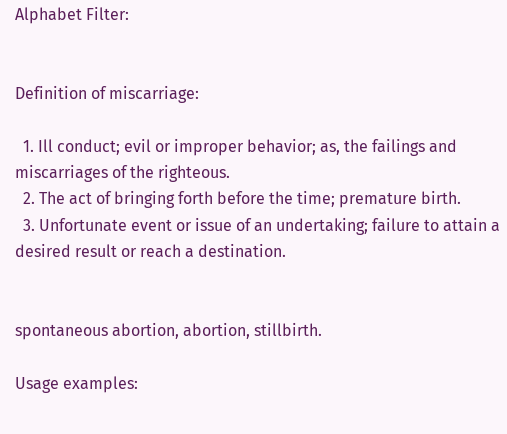Alphabet Filter:


Definition of miscarriage:

  1. Ill conduct; evil or improper behavior; as, the failings and miscarriages of the righteous.
  2. The act of bringing forth before the time; premature birth.
  3. Unfortunate event or issue of an undertaking; failure to attain a desired result or reach a destination.


spontaneous abortion, abortion, stillbirth.

Usage examples: